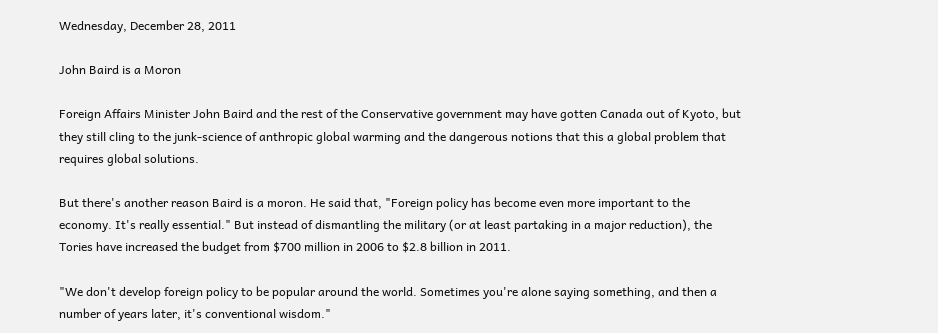Wednesday, December 28, 2011

John Baird is a Moron

Foreign Affairs Minister John Baird and the rest of the Conservative government may have gotten Canada out of Kyoto, but they still cling to the junk-science of anthropic global warming and the dangerous notions that this a global problem that requires global solutions.

But there's another reason Baird is a moron. He said that, "Foreign policy has become even more important to the economy. It's really essential." But instead of dismantling the military (or at least partaking in a major reduction), the Tories have increased the budget from $700 million in 2006 to $2.8 billion in 2011.

"We don't develop foreign policy to be popular around the world. Sometimes you're alone saying something, and then a number of years later, it's conventional wisdom."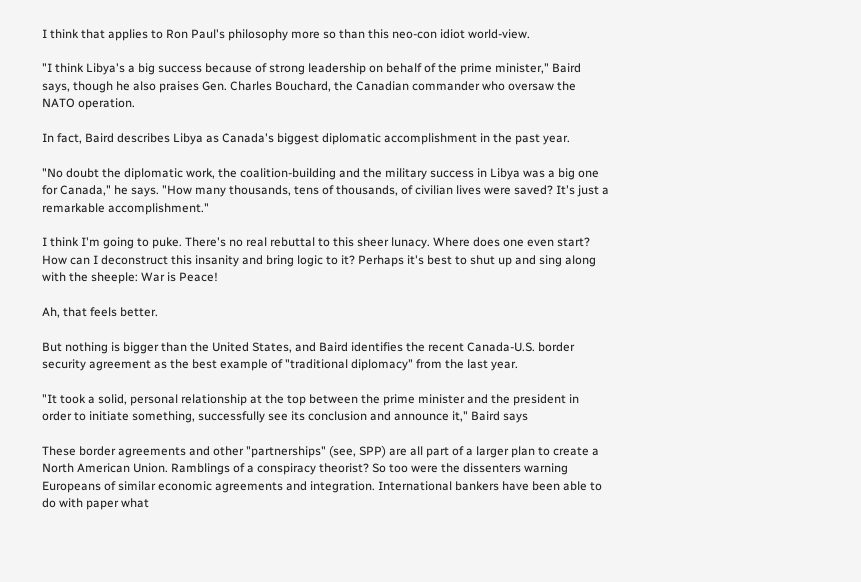I think that applies to Ron Paul's philosophy more so than this neo-con idiot world-view.

"I think Libya's a big success because of strong leadership on behalf of the prime minister," Baird says, though he also praises Gen. Charles Bouchard, the Canadian commander who oversaw the NATO operation.

In fact, Baird describes Libya as Canada's biggest diplomatic accomplishment in the past year.

"No doubt the diplomatic work, the coalition-building and the military success in Libya was a big one for Canada," he says. "How many thousands, tens of thousands, of civilian lives were saved? It's just a remarkable accomplishment."

I think I'm going to puke. There's no real rebuttal to this sheer lunacy. Where does one even start? How can I deconstruct this insanity and bring logic to it? Perhaps it's best to shut up and sing along with the sheeple: War is Peace!

Ah, that feels better.

But nothing is bigger than the United States, and Baird identifies the recent Canada-U.S. border security agreement as the best example of "traditional diplomacy" from the last year.

"It took a solid, personal relationship at the top between the prime minister and the president in order to initiate something, successfully see its conclusion and announce it," Baird says

These border agreements and other "partnerships" (see, SPP) are all part of a larger plan to create a North American Union. Ramblings of a conspiracy theorist? So too were the dissenters warning Europeans of similar economic agreements and integration. International bankers have been able to do with paper what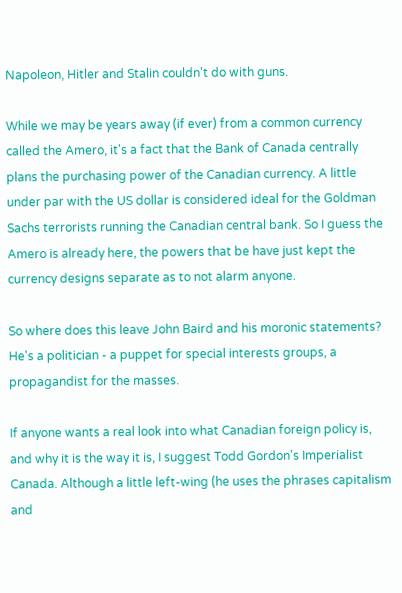Napoleon, Hitler and Stalin couldn't do with guns.

While we may be years away (if ever) from a common currency called the Amero, it's a fact that the Bank of Canada centrally plans the purchasing power of the Canadian currency. A little under par with the US dollar is considered ideal for the Goldman Sachs terrorists running the Canadian central bank. So I guess the Amero is already here, the powers that be have just kept the currency designs separate as to not alarm anyone.

So where does this leave John Baird and his moronic statements? He's a politician - a puppet for special interests groups, a propagandist for the masses.

If anyone wants a real look into what Canadian foreign policy is, and why it is the way it is, I suggest Todd Gordon's Imperialist Canada. Although a little left-wing (he uses the phrases capitalism and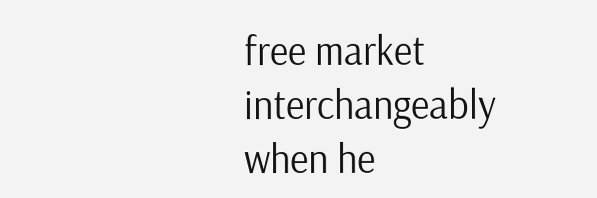free market interchangeably when he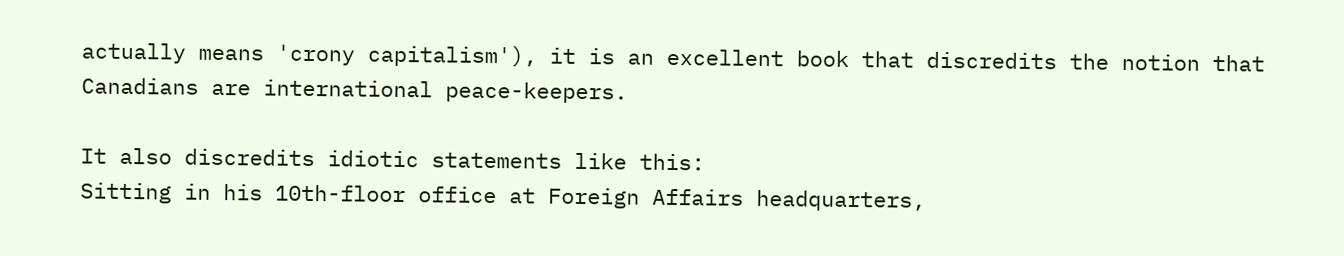actually means 'crony capitalism'), it is an excellent book that discredits the notion that Canadians are international peace-keepers.

It also discredits idiotic statements like this:
Sitting in his 10th-floor office at Foreign Affairs headquarters,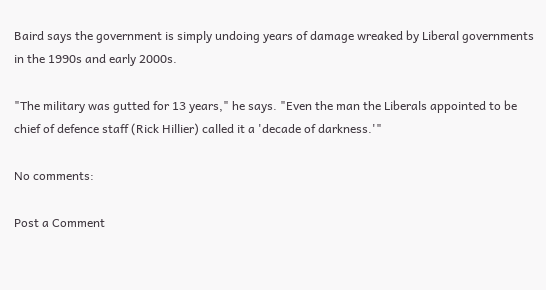Baird says the government is simply undoing years of damage wreaked by Liberal governments in the 1990s and early 2000s.

"The military was gutted for 13 years," he says. "Even the man the Liberals appointed to be chief of defence staff (Rick Hillier) called it a 'decade of darkness.'"

No comments:

Post a Comment